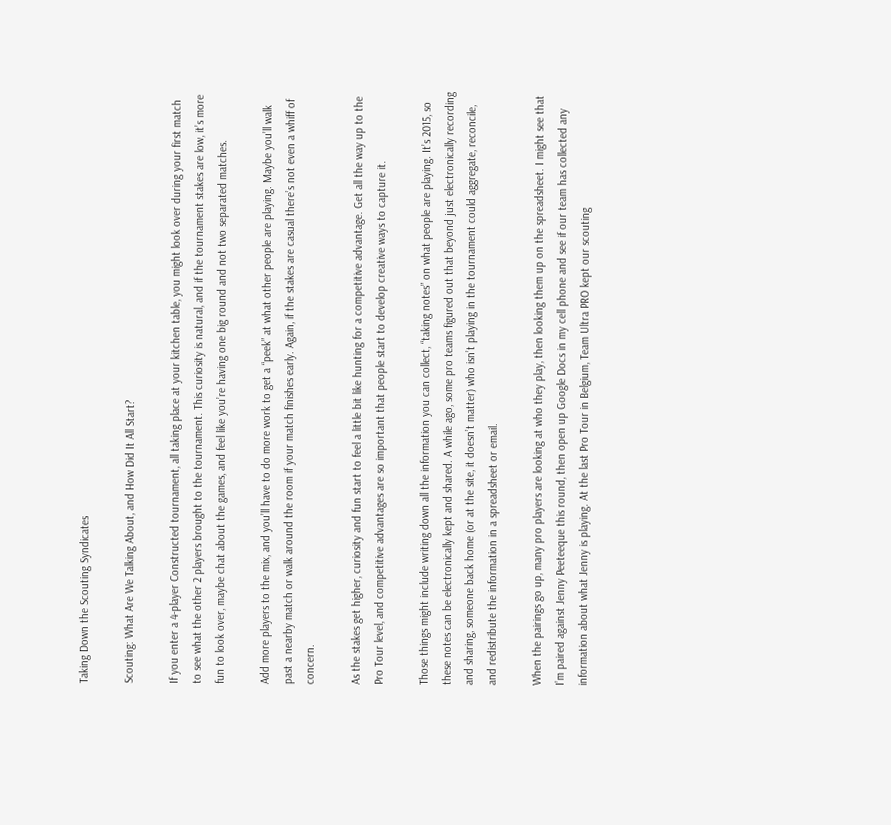Taking Down the Scouting Syndicates

Scouting: What Are We Talking About, and How Did It All Start?

If you enter a 4-player Constructed tournament, all taking place at your kitchen table, you might look over during your first match to see what the other 2 players brought to the tournament. This curiosity is natural, and if the tournament stakes are low, it’s more fun to look over, maybe chat about the games, and feel like you’re having one big round and not two separated matches.

Add more players to the mix, and you’ll have to do more work to get a “peek” at what other people are playing. Maybe you’ll walk past a nearby match or walk around the room if your match finishes early. Again, if the stakes are casual there’s not even a whiff of concern.

As the stakes get higher, curiosity and fun start to feel a little bit like hunting for a competitive advantage. Get all the way up to the Pro Tour level, and competitive advantages are so important that people start to develop creative ways to capture it.

Those things might include writing down all the information you can collect, “taking notes” on what people are playing. It’s 2015, so these notes can be electronically kept and shared. A while ago, some pro teams figured out that beyond just electronically recording and sharing, someone back home (or at the site, it doesn’t matter) who isn’t playing in the tournament could aggregate, reconcile, and redistribute the information in a spreadsheet or email.

When the pairings go up, many pro players are looking at who they play, then looking them up on the spreadsheet. I might see that I’m paired against Jenny Peeteeque this round, then open up Google Docs in my cell phone and see if our team has collected any information about what Jenny is playing. At the last Pro Tour in Belgium, Team Ultra PRO kept our scouting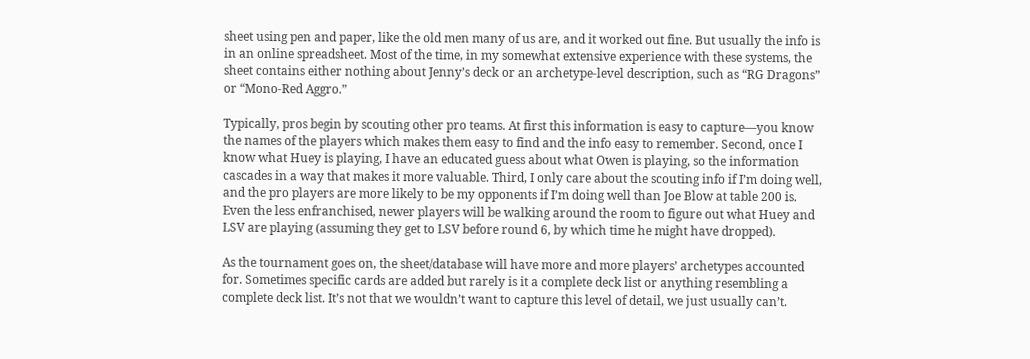sheet using pen and paper, like the old men many of us are, and it worked out fine. But usually the info is in an online spreadsheet. Most of the time, in my somewhat extensive experience with these systems, the sheet contains either nothing about Jenny’s deck or an archetype-level description, such as “RG Dragons” or “Mono-Red Aggro.”

Typically, pros begin by scouting other pro teams. At first this information is easy to capture—you know the names of the players which makes them easy to find and the info easy to remember. Second, once I know what Huey is playing, I have an educated guess about what Owen is playing, so the information cascades in a way that makes it more valuable. Third, I only care about the scouting info if I’m doing well, and the pro players are more likely to be my opponents if I’m doing well than Joe Blow at table 200 is. Even the less enfranchised, newer players will be walking around the room to figure out what Huey and LSV are playing (assuming they get to LSV before round 6, by which time he might have dropped).

As the tournament goes on, the sheet/database will have more and more players’ archetypes accounted for. Sometimes specific cards are added but rarely is it a complete deck list or anything resembling a complete deck list. It’s not that we wouldn’t want to capture this level of detail, we just usually can’t.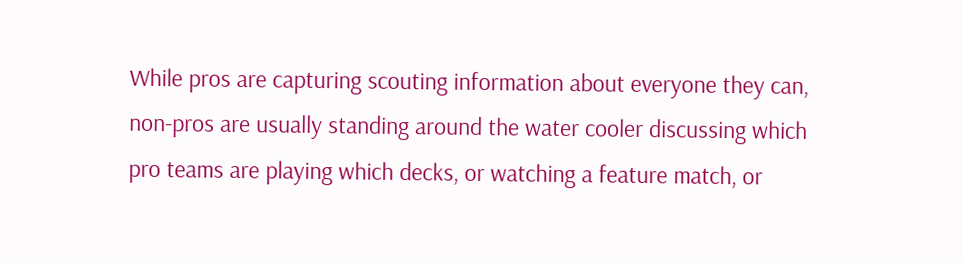While pros are capturing scouting information about everyone they can, non-pros are usually standing around the water cooler discussing which pro teams are playing which decks, or watching a feature match, or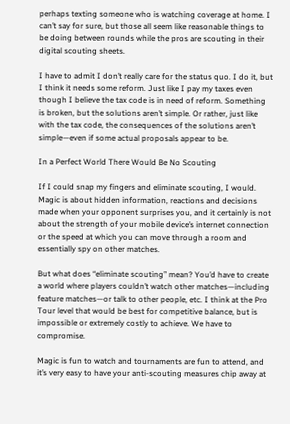perhaps texting someone who is watching coverage at home. I can’t say for sure, but those all seem like reasonable things to be doing between rounds while the pros are scouting in their digital scouting sheets.

I have to admit I don’t really care for the status quo. I do it, but I think it needs some reform. Just like I pay my taxes even though I believe the tax code is in need of reform. Something is broken, but the solutions aren’t simple. Or rather, just like with the tax code, the consequences of the solutions aren’t simple—even if some actual proposals appear to be.

In a Perfect World There Would Be No Scouting

If I could snap my fingers and eliminate scouting, I would. Magic is about hidden information, reactions and decisions made when your opponent surprises you, and it certainly is not about the strength of your mobile device’s internet connection or the speed at which you can move through a room and essentially spy on other matches.

But what does “eliminate scouting” mean? You’d have to create a world where players couldn’t watch other matches—including feature matches—or talk to other people, etc. I think at the Pro Tour level that would be best for competitive balance, but is impossible or extremely costly to achieve. We have to compromise.

Magic is fun to watch and tournaments are fun to attend, and it’s very easy to have your anti-scouting measures chip away at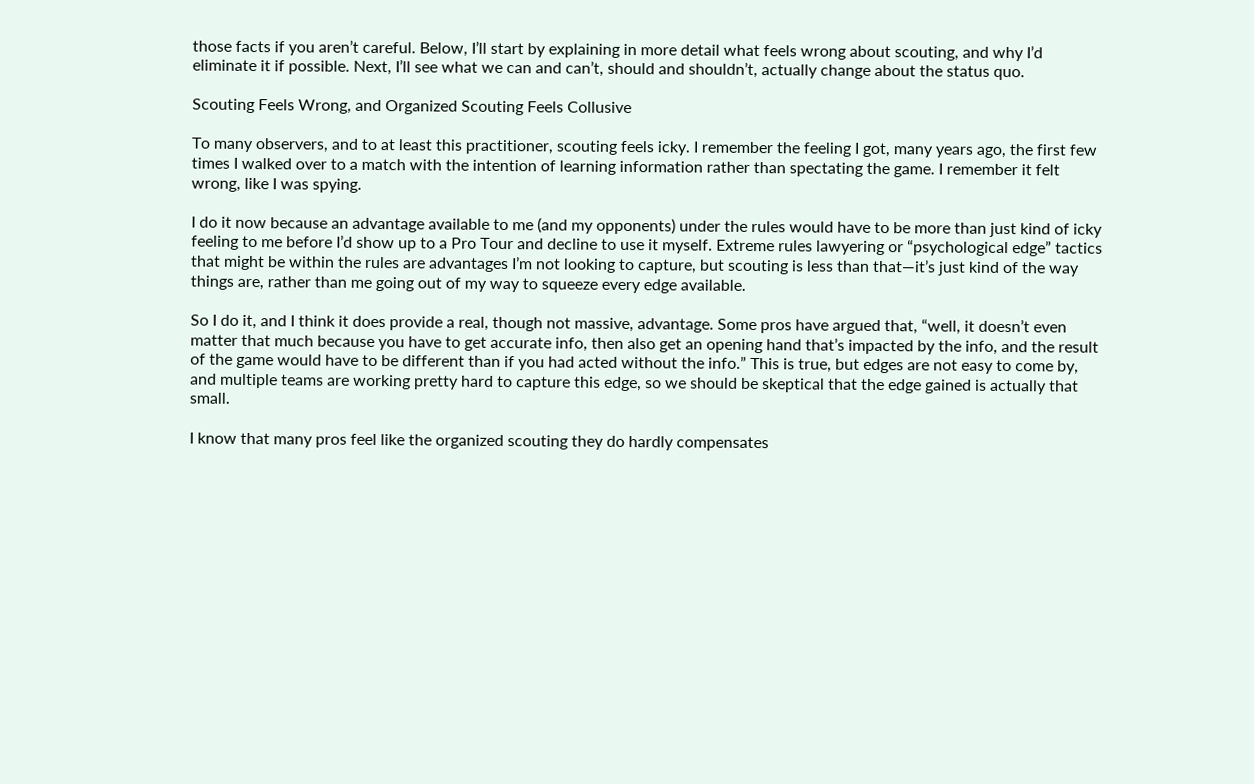those facts if you aren’t careful. Below, I’ll start by explaining in more detail what feels wrong about scouting, and why I’d eliminate it if possible. Next, I’ll see what we can and can’t, should and shouldn’t, actually change about the status quo.

Scouting Feels Wrong, and Organized Scouting Feels Collusive

To many observers, and to at least this practitioner, scouting feels icky. I remember the feeling I got, many years ago, the first few times I walked over to a match with the intention of learning information rather than spectating the game. I remember it felt wrong, like I was spying.

I do it now because an advantage available to me (and my opponents) under the rules would have to be more than just kind of icky feeling to me before I’d show up to a Pro Tour and decline to use it myself. Extreme rules lawyering or “psychological edge” tactics that might be within the rules are advantages I’m not looking to capture, but scouting is less than that—it’s just kind of the way things are, rather than me going out of my way to squeeze every edge available.

So I do it, and I think it does provide a real, though not massive, advantage. Some pros have argued that, “well, it doesn’t even matter that much because you have to get accurate info, then also get an opening hand that’s impacted by the info, and the result of the game would have to be different than if you had acted without the info.” This is true, but edges are not easy to come by, and multiple teams are working pretty hard to capture this edge, so we should be skeptical that the edge gained is actually that small.

I know that many pros feel like the organized scouting they do hardly compensates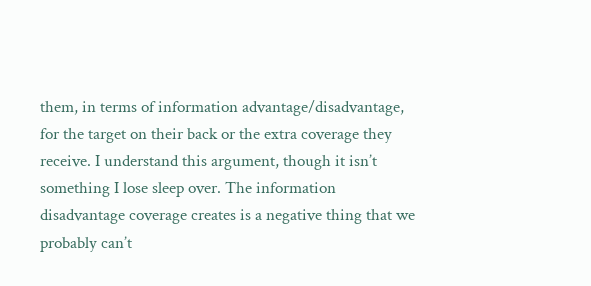them, in terms of information advantage/disadvantage, for the target on their back or the extra coverage they receive. I understand this argument, though it isn’t something I lose sleep over. The information disadvantage coverage creates is a negative thing that we probably can’t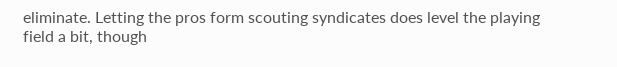eliminate. Letting the pros form scouting syndicates does level the playing field a bit, though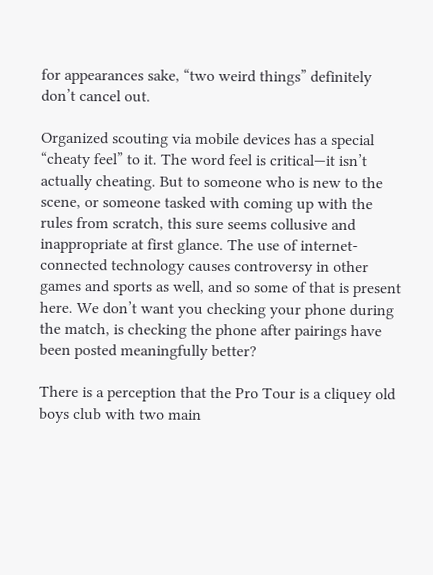for appearances sake, “two weird things” definitely don’t cancel out.

Organized scouting via mobile devices has a special “cheaty feel” to it. The word feel is critical—it isn’t actually cheating. But to someone who is new to the scene, or someone tasked with coming up with the rules from scratch, this sure seems collusive and inappropriate at first glance. The use of internet-connected technology causes controversy in other games and sports as well, and so some of that is present here. We don’t want you checking your phone during the match, is checking the phone after pairings have been posted meaningfully better?

There is a perception that the Pro Tour is a cliquey old boys club with two main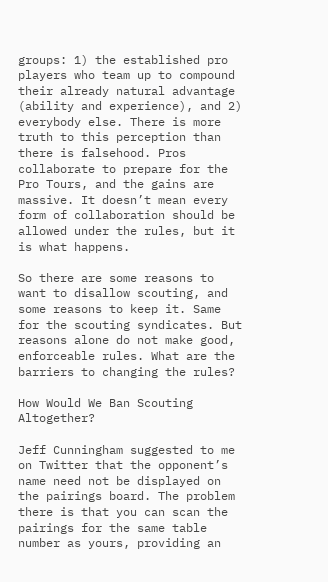groups: 1) the established pro players who team up to compound their already natural advantage (ability and experience), and 2) everybody else. There is more truth to this perception than there is falsehood. Pros collaborate to prepare for the Pro Tours, and the gains are massive. It doesn’t mean every form of collaboration should be allowed under the rules, but it is what happens.

So there are some reasons to want to disallow scouting, and some reasons to keep it. Same for the scouting syndicates. But reasons alone do not make good, enforceable rules. What are the barriers to changing the rules?

How Would We Ban Scouting Altogether?

Jeff Cunningham suggested to me on Twitter that the opponent’s name need not be displayed on the pairings board. The problem there is that you can scan the pairings for the same table number as yours, providing an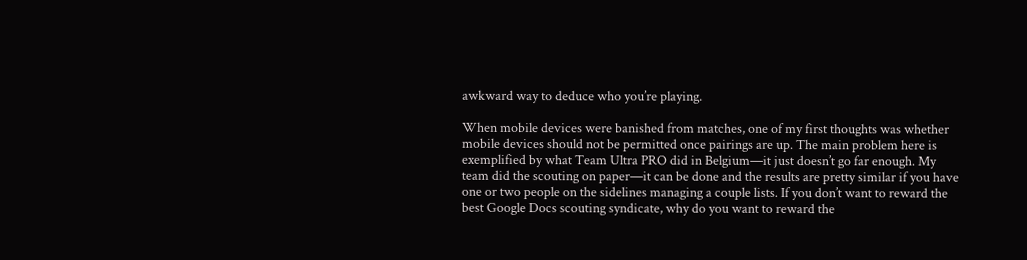awkward way to deduce who you’re playing.

When mobile devices were banished from matches, one of my first thoughts was whether mobile devices should not be permitted once pairings are up. The main problem here is exemplified by what Team Ultra PRO did in Belgium—it just doesn’t go far enough. My team did the scouting on paper—it can be done and the results are pretty similar if you have one or two people on the sidelines managing a couple lists. If you don’t want to reward the best Google Docs scouting syndicate, why do you want to reward the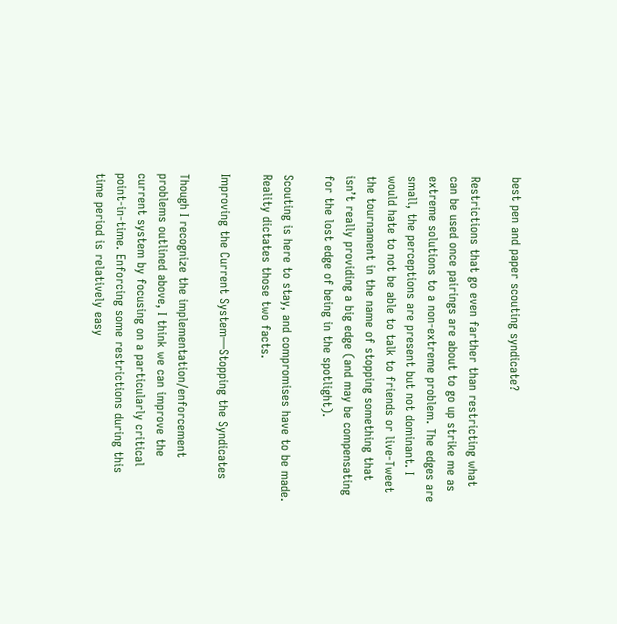best pen and paper scouting syndicate?

Restrictions that go even farther than restricting what can be used once pairings are about to go up strike me as extreme solutions to a non-extreme problem. The edges are small, the perceptions are present but not dominant. I would hate to not be able to talk to friends or live-Tweet the tournament in the name of stopping something that isn’t really providing a big edge (and may be compensating for the lost edge of being in the spotlight).

Scouting is here to stay, and compromises have to be made. Reality dictates those two facts.

Improving the Current System—Stopping the Syndicates

Though I recognize the implementation/enforcement problems outlined above, I think we can improve the current system by focusing on a particularly critical point-in-time. Enforcing some restrictions during this time period is relatively easy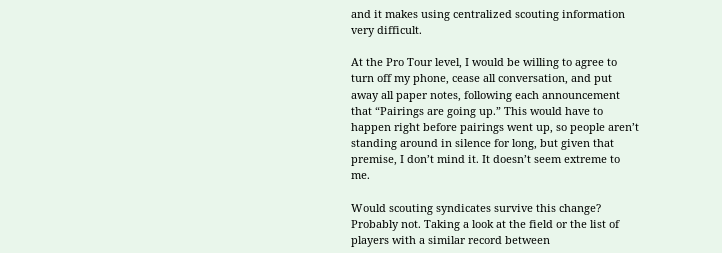and it makes using centralized scouting information very difficult.

At the Pro Tour level, I would be willing to agree to turn off my phone, cease all conversation, and put away all paper notes, following each announcement that “Pairings are going up.” This would have to happen right before pairings went up, so people aren’t standing around in silence for long, but given that premise, I don’t mind it. It doesn’t seem extreme to me.

Would scouting syndicates survive this change? Probably not. Taking a look at the field or the list of players with a similar record between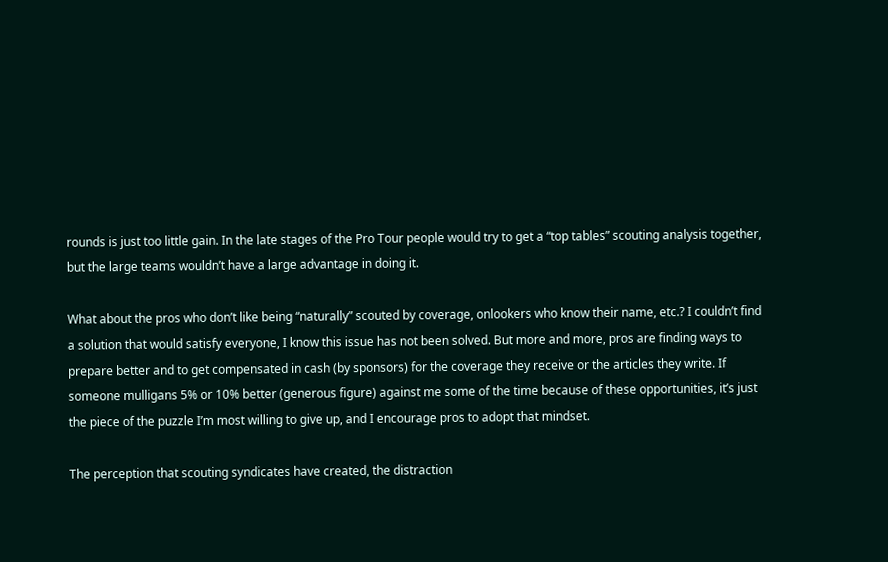rounds is just too little gain. In the late stages of the Pro Tour people would try to get a “top tables” scouting analysis together, but the large teams wouldn’t have a large advantage in doing it.

What about the pros who don’t like being “naturally” scouted by coverage, onlookers who know their name, etc.? I couldn’t find a solution that would satisfy everyone, I know this issue has not been solved. But more and more, pros are finding ways to prepare better and to get compensated in cash (by sponsors) for the coverage they receive or the articles they write. If someone mulligans 5% or 10% better (generous figure) against me some of the time because of these opportunities, it’s just the piece of the puzzle I’m most willing to give up, and I encourage pros to adopt that mindset.

The perception that scouting syndicates have created, the distraction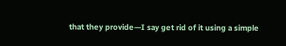that they provide—I say get rid of it using a simple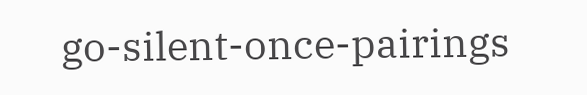go-silent-once-pairings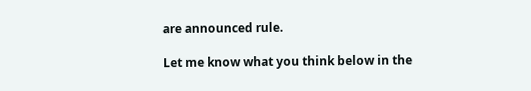are announced rule.

Let me know what you think below in the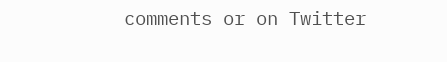comments or on Twitter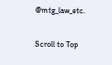@mtg_law_etc.


Scroll to Top